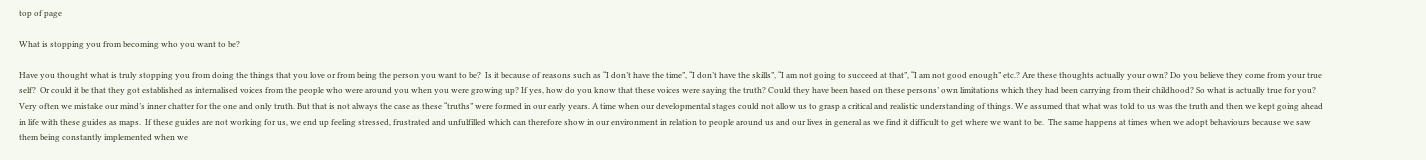top of page

What is stopping you from becoming who you want to be?

Have you thought what is truly stopping you from doing the things that you love or from being the person you want to be?  Is it because of reasons such as “I don’t have the time”, “I don’t have the skills”, “I am not going to succeed at that”, “I am not good enough” etc.? Are these thoughts actually your own? Do you believe they come from your true self?  Or could it be that they got established as internalised voices from the people who were around you when you were growing up? If yes, how do you know that these voices were saying the truth? Could they have been based on these persons’ own limitations which they had been carrying from their childhood? So what is actually true for you? Very often we mistake our mind’s inner chatter for the one and only truth. But that is not always the case as these “truths” were formed in our early years. A time when our developmental stages could not allow us to grasp a critical and realistic understanding of things. We assumed that what was told to us was the truth and then we kept going ahead in life with these guides as maps.  If these guides are not working for us, we end up feeling stressed, frustrated and unfulfilled which can therefore show in our environment in relation to people around us and our lives in general as we find it difficult to get where we want to be.  The same happens at times when we adopt behaviours because we saw them being constantly implemented when we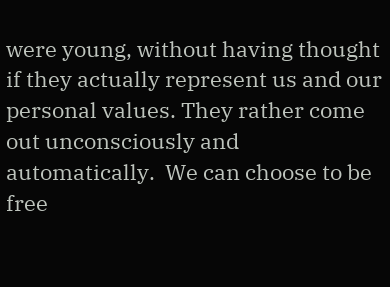were young, without having thought if they actually represent us and our personal values. They rather come out unconsciously and automatically.  We can choose to be free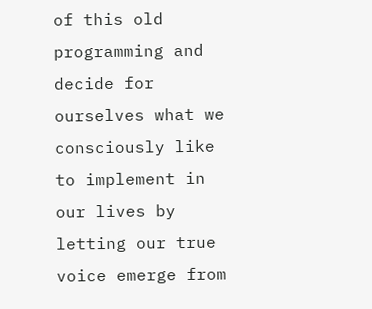of this old programming and decide for ourselves what we consciously like to implement in our lives by letting our true voice emerge from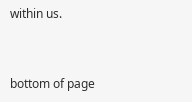within us.


bottom of page